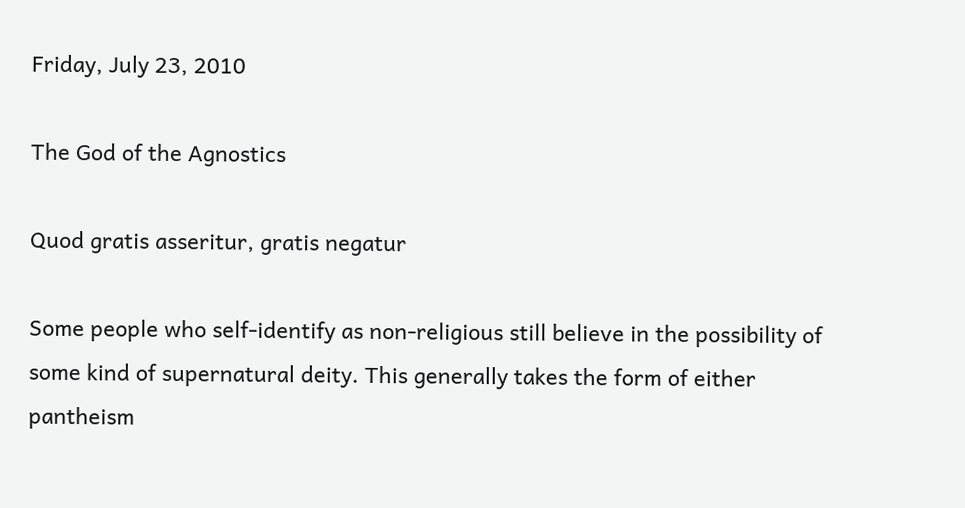Friday, July 23, 2010

The God of the Agnostics

Quod gratis asseritur, gratis negatur

Some people who self-identify as non-religious still believe in the possibility of some kind of supernatural deity. This generally takes the form of either pantheism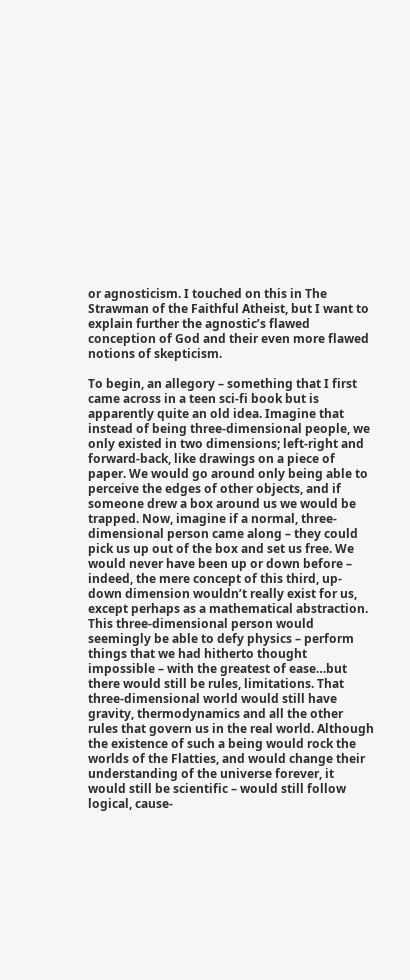or agnosticism. I touched on this in The Strawman of the Faithful Atheist, but I want to explain further the agnostic’s flawed conception of God and their even more flawed notions of skepticism.

To begin, an allegory – something that I first came across in a teen sci-fi book but is apparently quite an old idea. Imagine that instead of being three-dimensional people, we only existed in two dimensions; left-right and forward-back, like drawings on a piece of paper. We would go around only being able to perceive the edges of other objects, and if someone drew a box around us we would be trapped. Now, imagine if a normal, three-dimensional person came along – they could pick us up out of the box and set us free. We would never have been up or down before – indeed, the mere concept of this third, up-down dimension wouldn’t really exist for us, except perhaps as a mathematical abstraction. This three-dimensional person would seemingly be able to defy physics – perform things that we had hitherto thought impossible – with the greatest of ease…but there would still be rules, limitations. That three-dimensional world would still have gravity, thermodynamics and all the other rules that govern us in the real world. Although the existence of such a being would rock the worlds of the Flatties, and would change their understanding of the universe forever, it would still be scientific – would still follow logical, cause-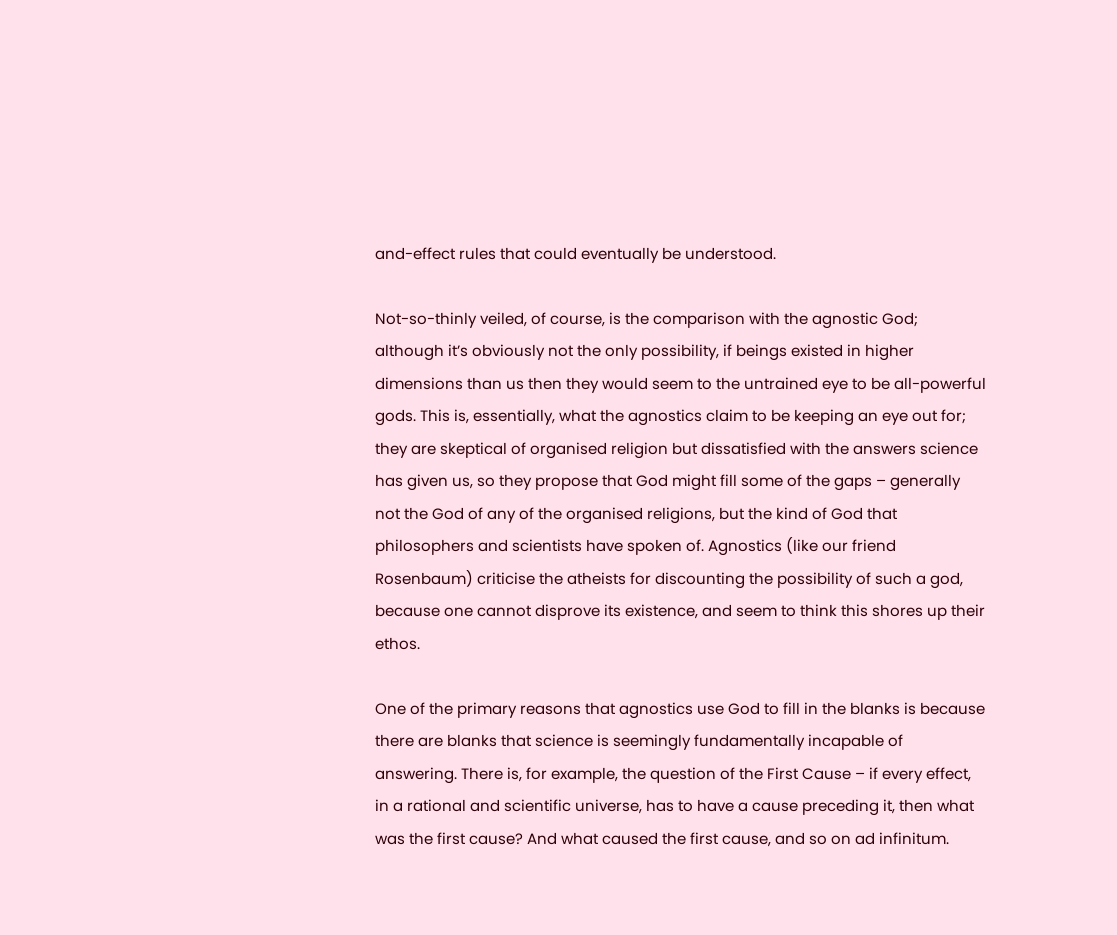and-effect rules that could eventually be understood.

Not-so-thinly veiled, of course, is the comparison with the agnostic God; although it’s obviously not the only possibility, if beings existed in higher dimensions than us then they would seem to the untrained eye to be all-powerful gods. This is, essentially, what the agnostics claim to be keeping an eye out for; they are skeptical of organised religion but dissatisfied with the answers science has given us, so they propose that God might fill some of the gaps – generally not the God of any of the organised religions, but the kind of God that philosophers and scientists have spoken of. Agnostics (like our friend Rosenbaum) criticise the atheists for discounting the possibility of such a god, because one cannot disprove its existence, and seem to think this shores up their ethos.

One of the primary reasons that agnostics use God to fill in the blanks is because there are blanks that science is seemingly fundamentally incapable of answering. There is, for example, the question of the First Cause – if every effect, in a rational and scientific universe, has to have a cause preceding it, then what was the first cause? And what caused the first cause, and so on ad infinitum.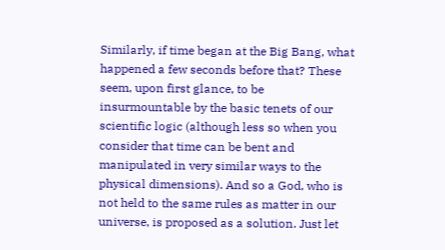Similarly, if time began at the Big Bang, what happened a few seconds before that? These seem, upon first glance, to be insurmountable by the basic tenets of our scientific logic (although less so when you consider that time can be bent and manipulated in very similar ways to the physical dimensions). And so a God, who is not held to the same rules as matter in our universe, is proposed as a solution. Just let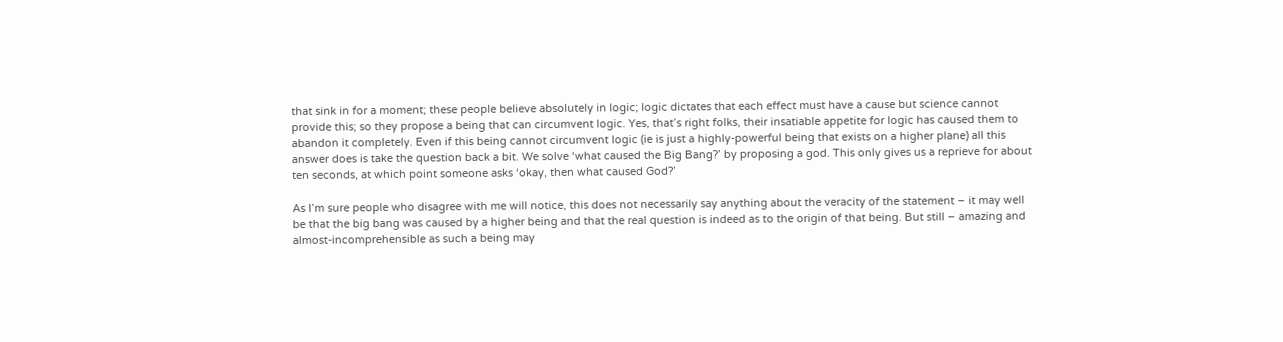that sink in for a moment; these people believe absolutely in logic; logic dictates that each effect must have a cause but science cannot provide this; so they propose a being that can circumvent logic. Yes, that’s right folks, their insatiable appetite for logic has caused them to abandon it completely. Even if this being cannot circumvent logic (ie is just a highly-powerful being that exists on a higher plane) all this answer does is take the question back a bit. We solve ‘what caused the Big Bang?’ by proposing a god. This only gives us a reprieve for about ten seconds, at which point someone asks ‘okay, then what caused God?’

As I’m sure people who disagree with me will notice, this does not necessarily say anything about the veracity of the statement – it may well be that the big bang was caused by a higher being and that the real question is indeed as to the origin of that being. But still – amazing and almost-incomprehensible as such a being may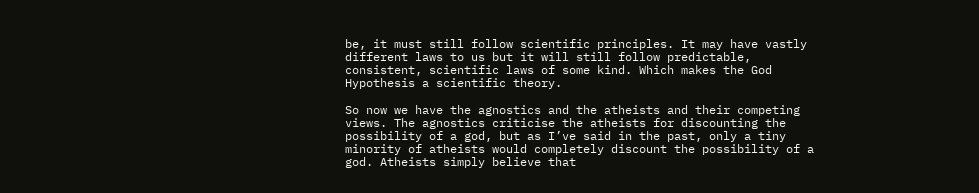be, it must still follow scientific principles. It may have vastly different laws to us but it will still follow predictable, consistent, scientific laws of some kind. Which makes the God Hypothesis a scientific theory.

So now we have the agnostics and the atheists and their competing views. The agnostics criticise the atheists for discounting the possibility of a god, but as I’ve said in the past, only a tiny minority of atheists would completely discount the possibility of a god. Atheists simply believe that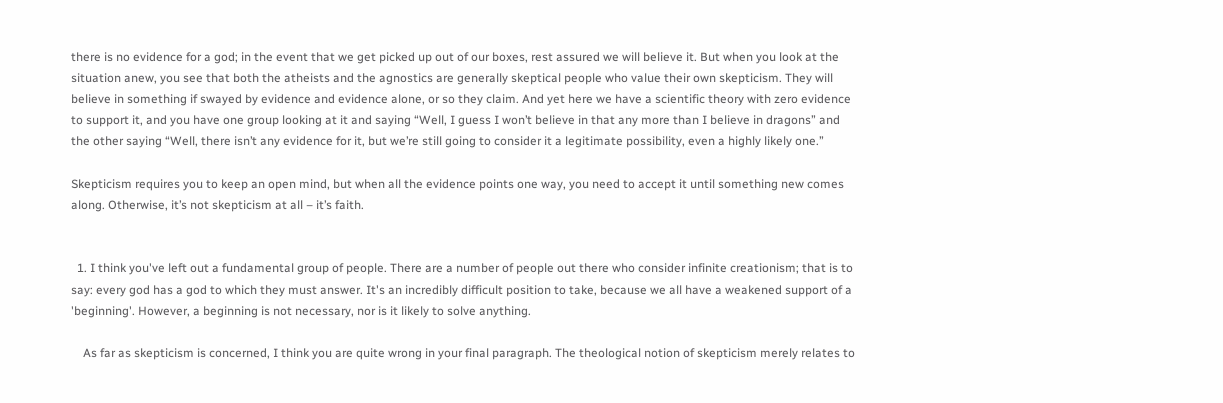there is no evidence for a god; in the event that we get picked up out of our boxes, rest assured we will believe it. But when you look at the situation anew, you see that both the atheists and the agnostics are generally skeptical people who value their own skepticism. They will believe in something if swayed by evidence and evidence alone, or so they claim. And yet here we have a scientific theory with zero evidence to support it, and you have one group looking at it and saying “Well, I guess I won’t believe in that any more than I believe in dragons” and the other saying “Well, there isn’t any evidence for it, but we’re still going to consider it a legitimate possibility, even a highly likely one.”

Skepticism requires you to keep an open mind, but when all the evidence points one way, you need to accept it until something new comes along. Otherwise, it’s not skepticism at all – it’s faith.


  1. I think you've left out a fundamental group of people. There are a number of people out there who consider infinite creationism; that is to say: every god has a god to which they must answer. It's an incredibly difficult position to take, because we all have a weakened support of a 'beginning'. However, a beginning is not necessary, nor is it likely to solve anything.

    As far as skepticism is concerned, I think you are quite wrong in your final paragraph. The theological notion of skepticism merely relates to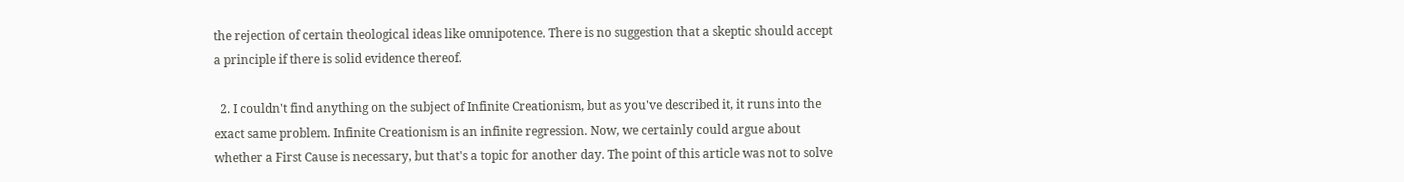the rejection of certain theological ideas like omnipotence. There is no suggestion that a skeptic should accept a principle if there is solid evidence thereof.

  2. I couldn't find anything on the subject of Infinite Creationism, but as you've described it, it runs into the exact same problem. Infinite Creationism is an infinite regression. Now, we certainly could argue about whether a First Cause is necessary, but that's a topic for another day. The point of this article was not to solve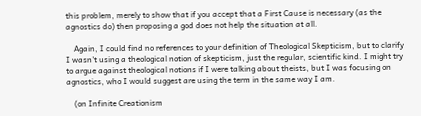this problem, merely to show that if you accept that a First Cause is necessary (as the agnostics do) then proposing a god does not help the situation at all.

    Again, I could find no references to your definition of Theological Skepticism, but to clarify I wasn't using a theological notion of skepticism, just the regular, scientific kind. I might try to argue against theological notions if I were talking about theists, but I was focusing on agnostics, who I would suggest are using the term in the same way I am.

    (on Infinite Creationism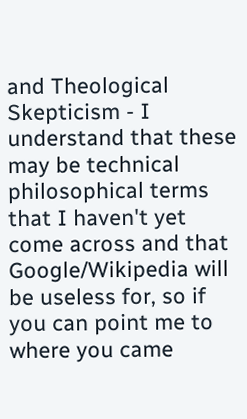and Theological Skepticism - I understand that these may be technical philosophical terms that I haven't yet come across and that Google/Wikipedia will be useless for, so if you can point me to where you came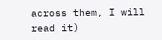across them, I will read it)